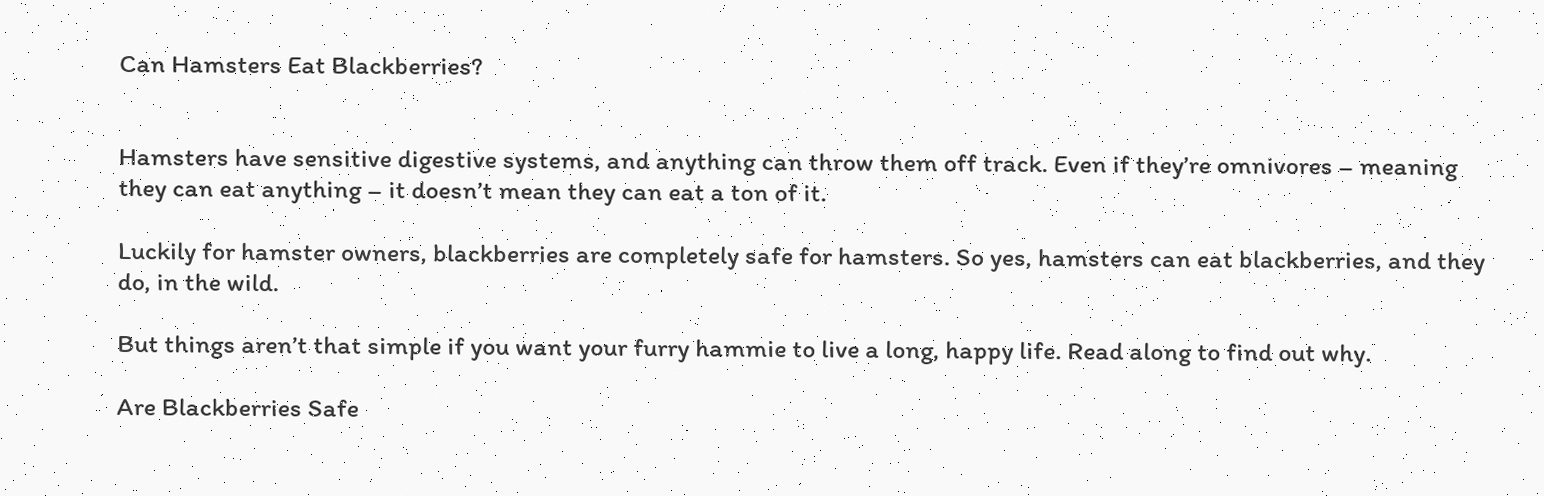Can Hamsters Eat Blackberries?


Hamsters have sensitive digestive systems, and anything can throw them off track. Even if they’re omnivores – meaning they can eat anything – it doesn’t mean they can eat a ton of it.

Luckily for hamster owners, blackberries are completely safe for hamsters. So yes, hamsters can eat blackberries, and they do, in the wild.

But things aren’t that simple if you want your furry hammie to live a long, happy life. Read along to find out why.

Are Blackberries Safe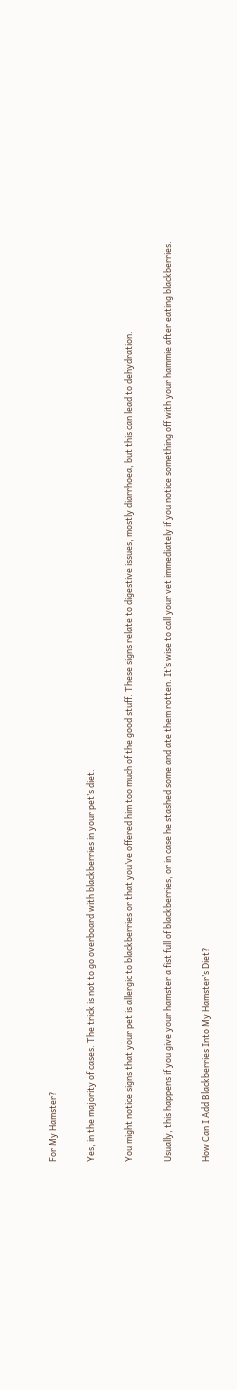For My Hamster?

Yes, in the majority of cases. The trick is not to go overboard with blackberries in your pet’s diet.

You might notice signs that your pet is allergic to blackberries or that you’ve offered him too much of the good stuff. These signs relate to digestive issues, mostly diarrhoea, but this can lead to dehydration.

Usually, this happens if you give your hamster a fist full of blackberries, or in case he stashed some and ate them rotten. It’s wise to call your vet immediately if you notice something off with your hammie after eating blackberries.

How Can I Add Blackberries Into My Hamster’s Diet?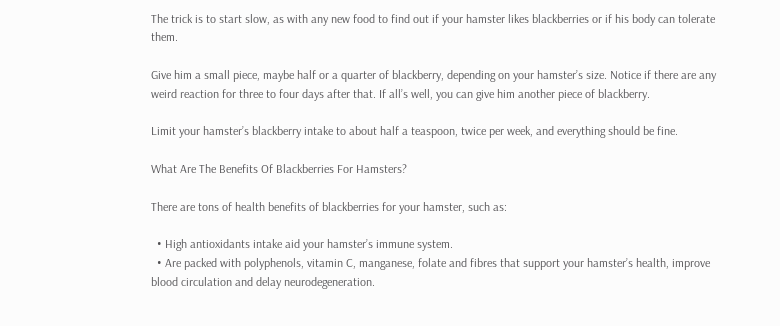The trick is to start slow, as with any new food to find out if your hamster likes blackberries or if his body can tolerate them.

Give him a small piece, maybe half or a quarter of blackberry, depending on your hamster’s size. Notice if there are any weird reaction for three to four days after that. If all’s well, you can give him another piece of blackberry.

Limit your hamster’s blackberry intake to about half a teaspoon, twice per week, and everything should be fine.

What Are The Benefits Of Blackberries For Hamsters?

There are tons of health benefits of blackberries for your hamster, such as:

  • High antioxidants intake aid your hamster’s immune system.
  • Are packed with polyphenols, vitamin C, manganese, folate and fibres that support your hamster’s health, improve blood circulation and delay neurodegeneration.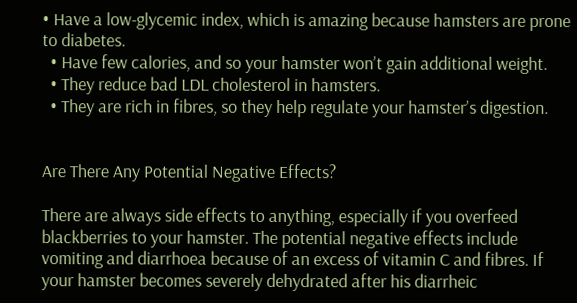• Have a low-glycemic index, which is amazing because hamsters are prone to diabetes.
  • Have few calories, and so your hamster won’t gain additional weight.
  • They reduce bad LDL cholesterol in hamsters.
  • They are rich in fibres, so they help regulate your hamster’s digestion.


Are There Any Potential Negative Effects?

There are always side effects to anything, especially if you overfeed blackberries to your hamster. The potential negative effects include vomiting and diarrhoea because of an excess of vitamin C and fibres. If your hamster becomes severely dehydrated after his diarrheic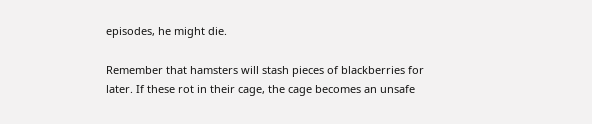episodes, he might die.

Remember that hamsters will stash pieces of blackberries for later. If these rot in their cage, the cage becomes an unsafe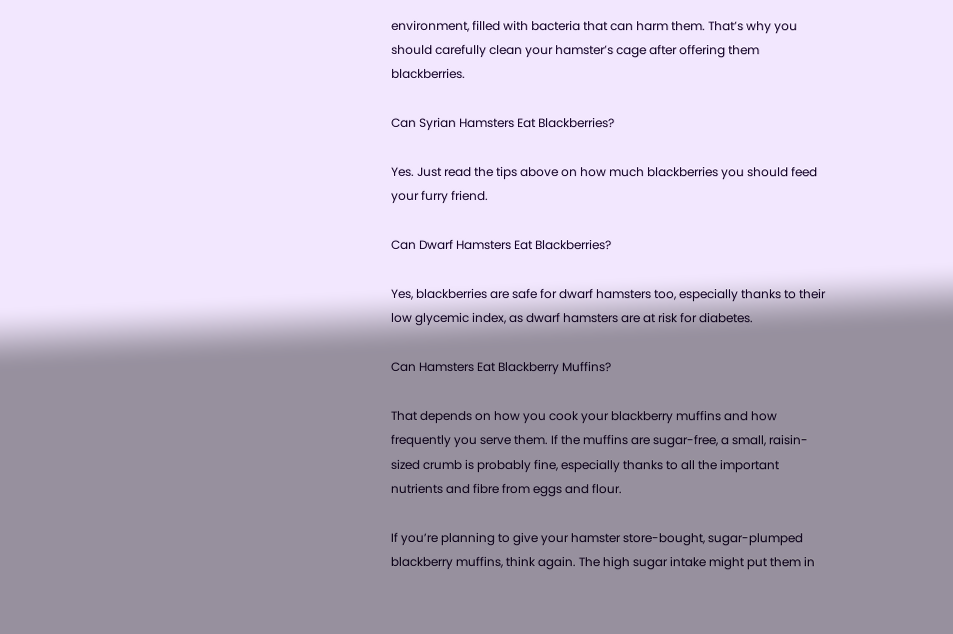environment, filled with bacteria that can harm them. That’s why you should carefully clean your hamster’s cage after offering them blackberries.

Can Syrian Hamsters Eat Blackberries?

Yes. Just read the tips above on how much blackberries you should feed your furry friend.

Can Dwarf Hamsters Eat Blackberries?

Yes, blackberries are safe for dwarf hamsters too, especially thanks to their low glycemic index, as dwarf hamsters are at risk for diabetes.

Can Hamsters Eat Blackberry Muffins?

That depends on how you cook your blackberry muffins and how frequently you serve them. If the muffins are sugar-free, a small, raisin-sized crumb is probably fine, especially thanks to all the important nutrients and fibre from eggs and flour.

If you’re planning to give your hamster store-bought, sugar-plumped blackberry muffins, think again. The high sugar intake might put them in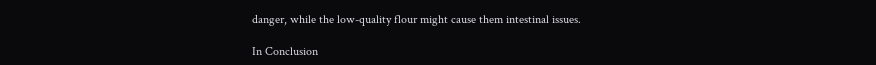danger, while the low-quality flour might cause them intestinal issues.

In Conclusion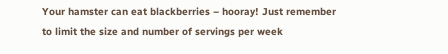Your hamster can eat blackberries – hooray! Just remember to limit the size and number of servings per week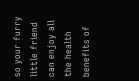so your furry little friend can enjoy all the health benefits of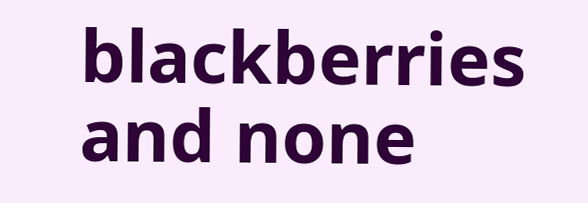blackberries and none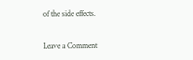of the side effects.


Leave a Comment